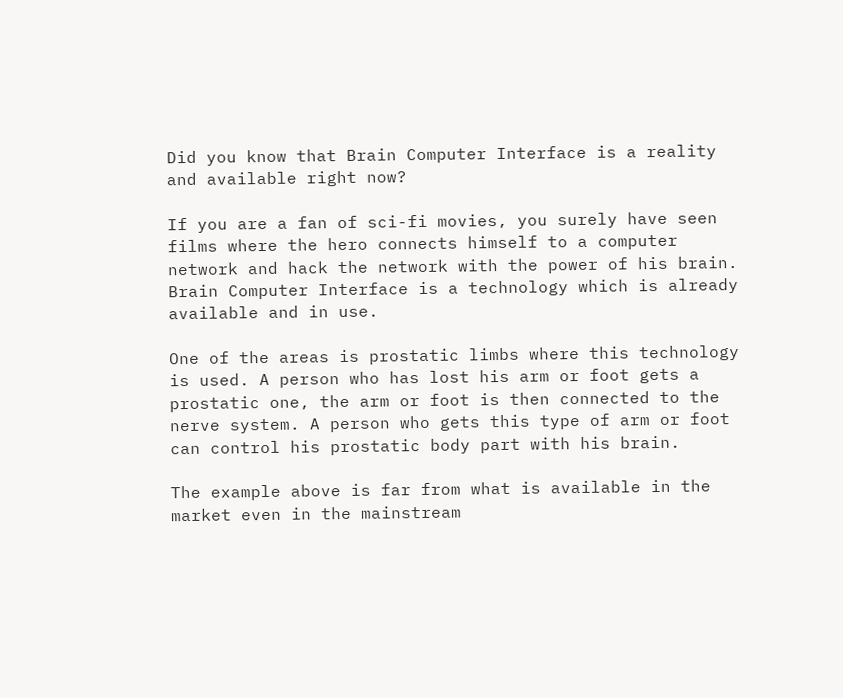Did you know that Brain Computer Interface is a reality and available right now?

If you are a fan of sci-fi movies, you surely have seen films where the hero connects himself to a computer network and hack the network with the power of his brain. Brain Computer Interface is a technology which is already available and in use.

One of the areas is prostatic limbs where this technology is used. A person who has lost his arm or foot gets a prostatic one, the arm or foot is then connected to the nerve system. A person who gets this type of arm or foot can control his prostatic body part with his brain.

The example above is far from what is available in the market even in the mainstream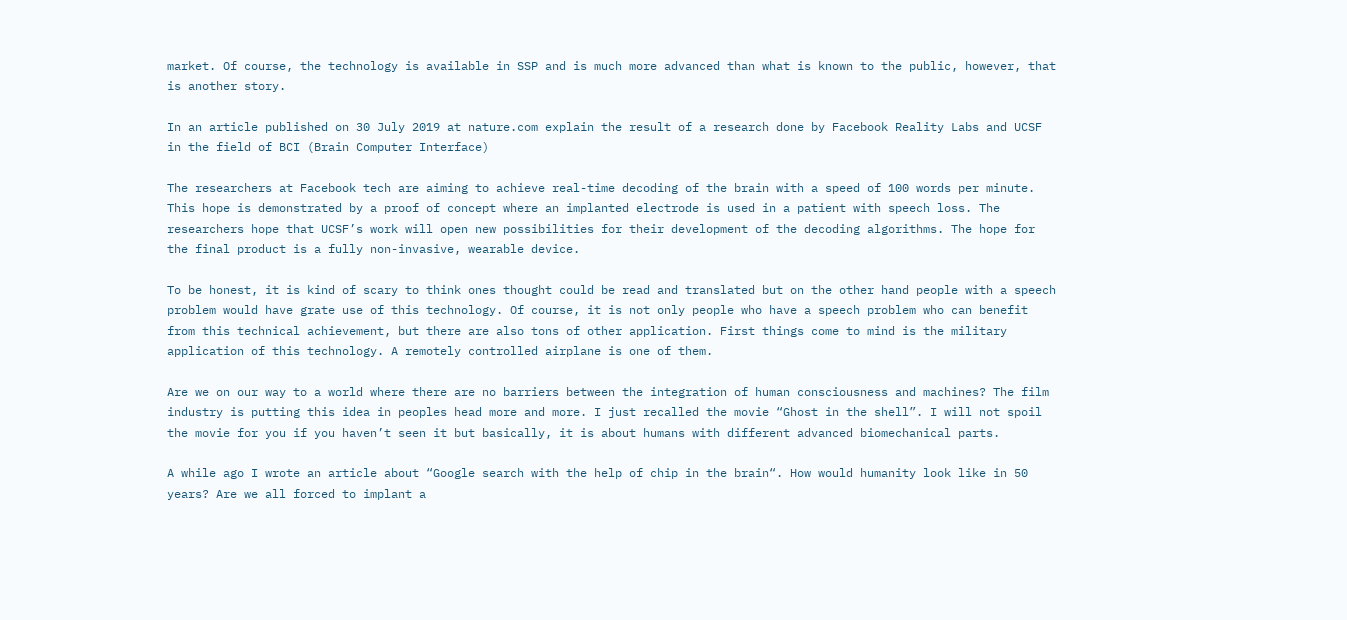market. Of course, the technology is available in SSP and is much more advanced than what is known to the public, however, that is another story.

In an article published on 30 July 2019 at nature.com explain the result of a research done by Facebook Reality Labs and UCSF in the field of BCI (Brain Computer Interface)

The researchers at Facebook tech are aiming to achieve real-time decoding of the brain with a speed of 100 words per minute. This hope is demonstrated by a proof of concept where an implanted electrode is used in a patient with speech loss. The researchers hope that UCSF’s work will open new possibilities for their development of the decoding algorithms. The hope for the final product is a fully non-invasive, wearable device.

To be honest, it is kind of scary to think ones thought could be read and translated but on the other hand people with a speech problem would have grate use of this technology. Of course, it is not only people who have a speech problem who can benefit from this technical achievement, but there are also tons of other application. First things come to mind is the military application of this technology. A remotely controlled airplane is one of them.

Are we on our way to a world where there are no barriers between the integration of human consciousness and machines? The film industry is putting this idea in peoples head more and more. I just recalled the movie “Ghost in the shell”. I will not spoil the movie for you if you haven’t seen it but basically, it is about humans with different advanced biomechanical parts.

A while ago I wrote an article about “Google search with the help of chip in the brain“. How would humanity look like in 50 years? Are we all forced to implant a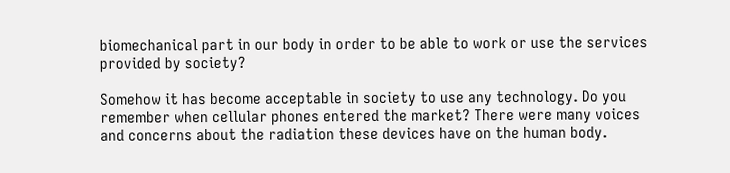biomechanical part in our body in order to be able to work or use the services provided by society?

Somehow it has become acceptable in society to use any technology. Do you remember when cellular phones entered the market? There were many voices and concerns about the radiation these devices have on the human body.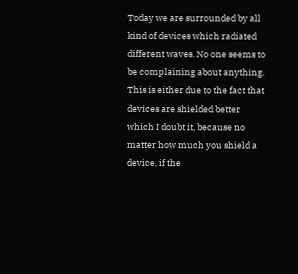Today we are surrounded by all kind of devices which radiated different waves. No one seems to be complaining about anything. This is either due to the fact that devices are shielded better which I doubt it, because no matter how much you shield a device, if the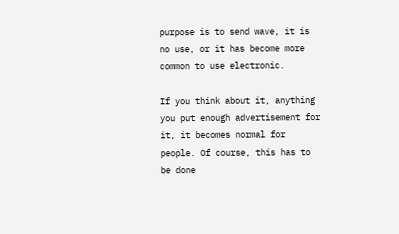purpose is to send wave, it is no use, or it has become more common to use electronic.

If you think about it, anything you put enough advertisement for it, it becomes normal for people. Of course, this has to be done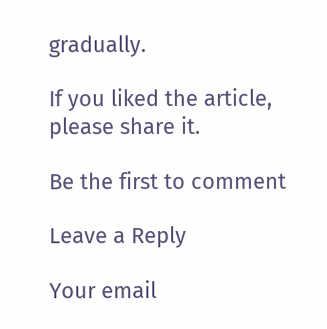gradually.

If you liked the article, please share it.

Be the first to comment

Leave a Reply

Your email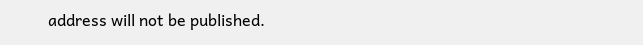address will not be published.